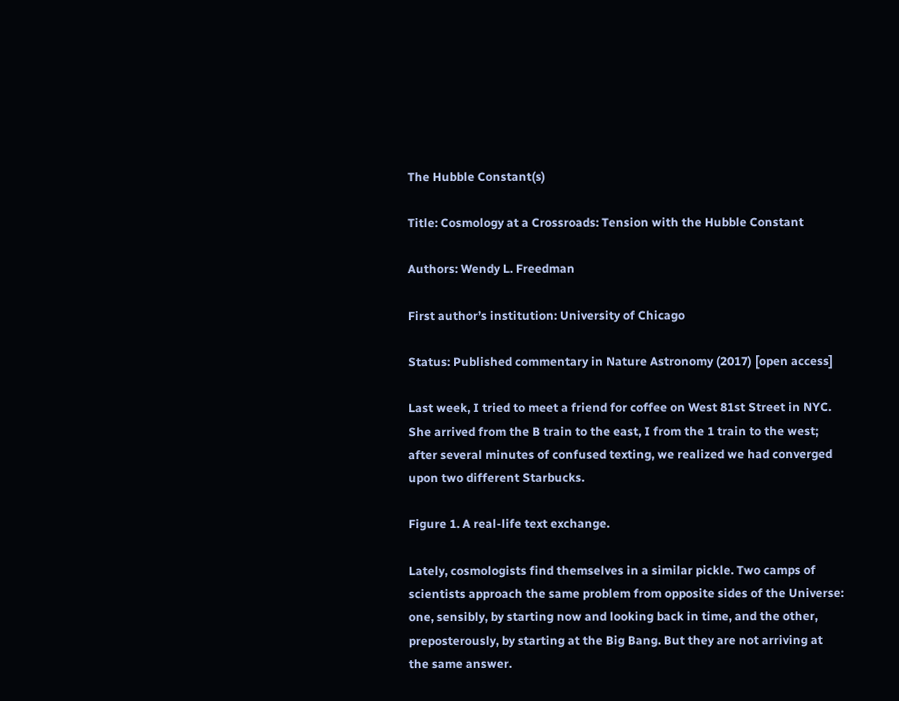The Hubble Constant(s)

Title: Cosmology at a Crossroads: Tension with the Hubble Constant

Authors: Wendy L. Freedman

First author’s institution: University of Chicago

Status: Published commentary in Nature Astronomy (2017) [open access]

Last week, I tried to meet a friend for coffee on West 81st Street in NYC. She arrived from the B train to the east, I from the 1 train to the west; after several minutes of confused texting, we realized we had converged upon two different Starbucks.

Figure 1. A real-life text exchange.

Lately, cosmologists find themselves in a similar pickle. Two camps of scientists approach the same problem from opposite sides of the Universe: one, sensibly, by starting now and looking back in time, and the other, preposterously, by starting at the Big Bang. But they are not arriving at the same answer.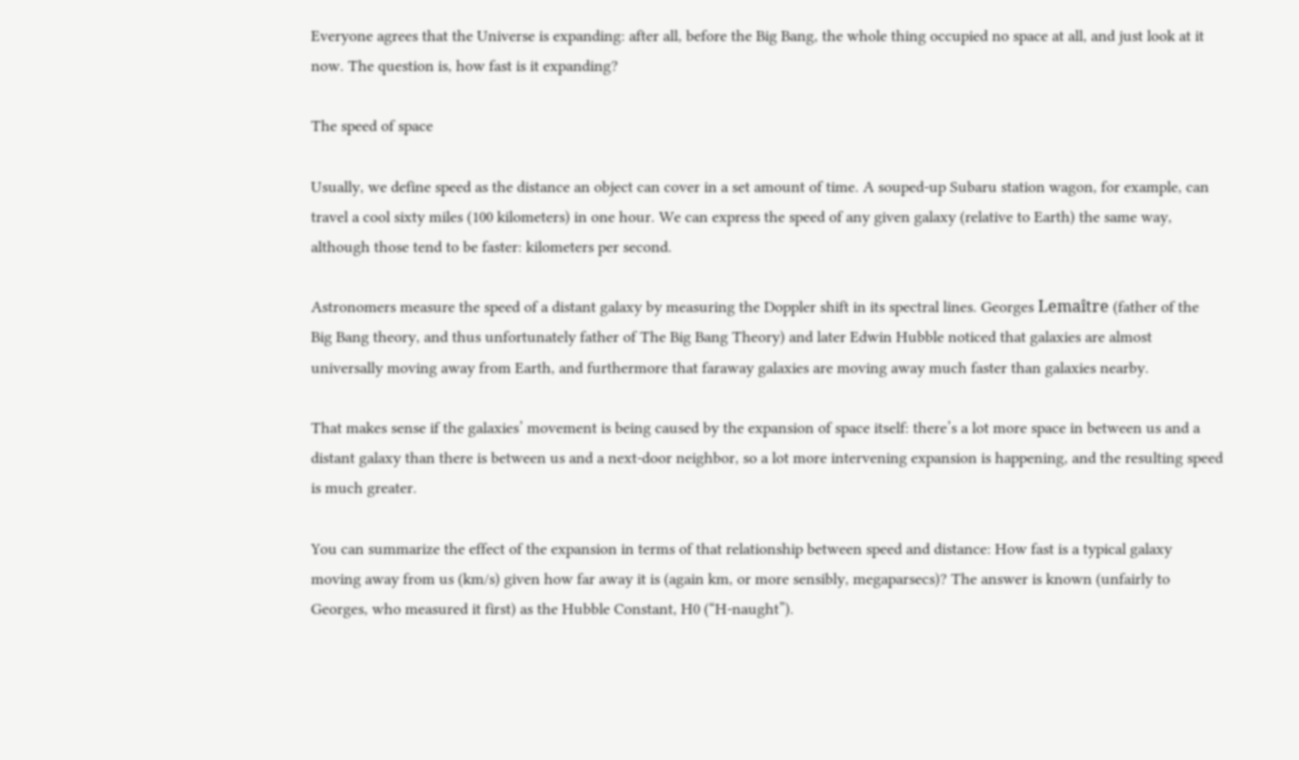Everyone agrees that the Universe is expanding: after all, before the Big Bang, the whole thing occupied no space at all, and just look at it now. The question is, how fast is it expanding?

The speed of space

Usually, we define speed as the distance an object can cover in a set amount of time. A souped-up Subaru station wagon, for example, can travel a cool sixty miles (100 kilometers) in one hour. We can express the speed of any given galaxy (relative to Earth) the same way, although those tend to be faster: kilometers per second.

Astronomers measure the speed of a distant galaxy by measuring the Doppler shift in its spectral lines. Georges Lemaître (father of the Big Bang theory, and thus unfortunately father of The Big Bang Theory) and later Edwin Hubble noticed that galaxies are almost universally moving away from Earth, and furthermore that faraway galaxies are moving away much faster than galaxies nearby.

That makes sense if the galaxies’ movement is being caused by the expansion of space itself: there’s a lot more space in between us and a distant galaxy than there is between us and a next-door neighbor, so a lot more intervening expansion is happening, and the resulting speed is much greater.

You can summarize the effect of the expansion in terms of that relationship between speed and distance: How fast is a typical galaxy moving away from us (km/s) given how far away it is (again km, or more sensibly, megaparsecs)? The answer is known (unfairly to Georges, who measured it first) as the Hubble Constant, H0 (“H-naught”).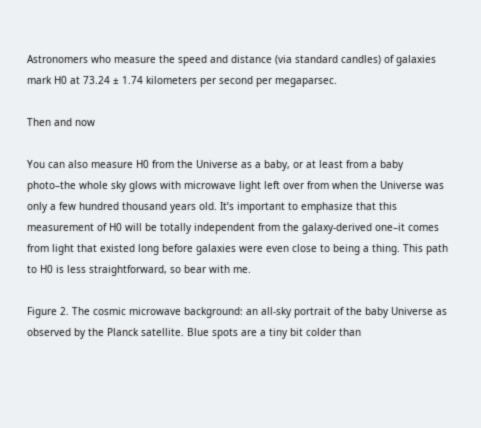Astronomers who measure the speed and distance (via standard candles) of galaxies mark H0 at 73.24 ± 1.74 kilometers per second per megaparsec.

Then and now

You can also measure H0 from the Universe as a baby, or at least from a baby photo–the whole sky glows with microwave light left over from when the Universe was only a few hundred thousand years old. It’s important to emphasize that this measurement of H0 will be totally independent from the galaxy-derived one–it comes from light that existed long before galaxies were even close to being a thing. This path to H0 is less straightforward, so bear with me.

Figure 2. The cosmic microwave background: an all-sky portrait of the baby Universe as observed by the Planck satellite. Blue spots are a tiny bit colder than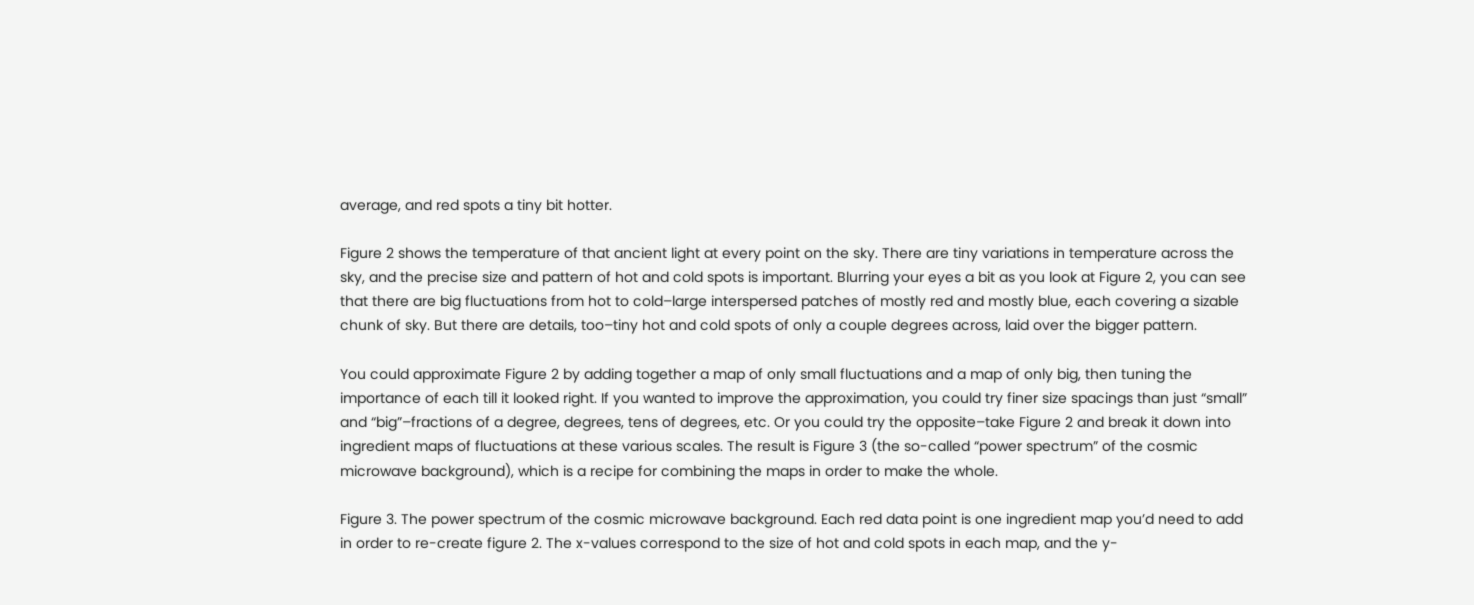average, and red spots a tiny bit hotter.

Figure 2 shows the temperature of that ancient light at every point on the sky. There are tiny variations in temperature across the sky, and the precise size and pattern of hot and cold spots is important. Blurring your eyes a bit as you look at Figure 2, you can see that there are big fluctuations from hot to cold–large interspersed patches of mostly red and mostly blue, each covering a sizable chunk of sky. But there are details, too–tiny hot and cold spots of only a couple degrees across, laid over the bigger pattern.

You could approximate Figure 2 by adding together a map of only small fluctuations and a map of only big, then tuning the importance of each till it looked right. If you wanted to improve the approximation, you could try finer size spacings than just “small” and “big”–fractions of a degree, degrees, tens of degrees, etc. Or you could try the opposite–take Figure 2 and break it down into ingredient maps of fluctuations at these various scales. The result is Figure 3 (the so-called “power spectrum” of the cosmic microwave background), which is a recipe for combining the maps in order to make the whole.

Figure 3. The power spectrum of the cosmic microwave background. Each red data point is one ingredient map you’d need to add in order to re-create figure 2. The x-values correspond to the size of hot and cold spots in each map, and the y-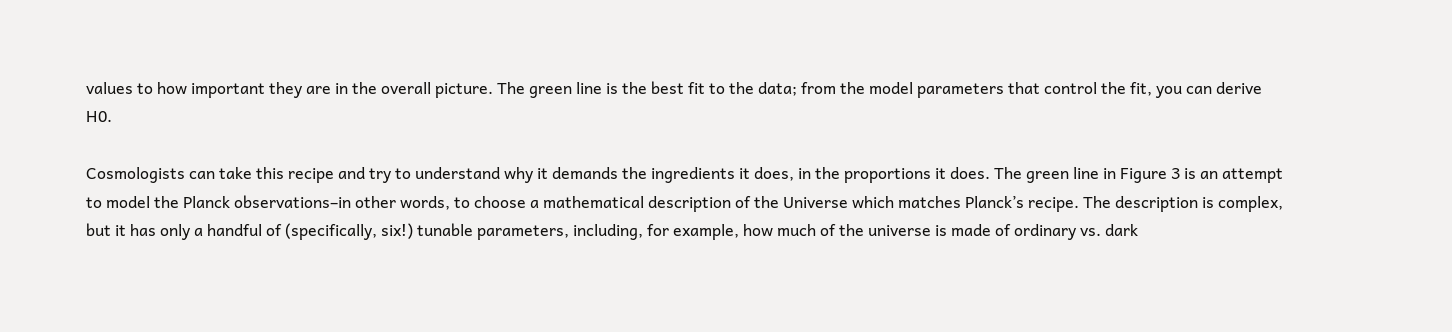values to how important they are in the overall picture. The green line is the best fit to the data; from the model parameters that control the fit, you can derive H0.

Cosmologists can take this recipe and try to understand why it demands the ingredients it does, in the proportions it does. The green line in Figure 3 is an attempt to model the Planck observations–in other words, to choose a mathematical description of the Universe which matches Planck’s recipe. The description is complex, but it has only a handful of (specifically, six!) tunable parameters, including, for example, how much of the universe is made of ordinary vs. dark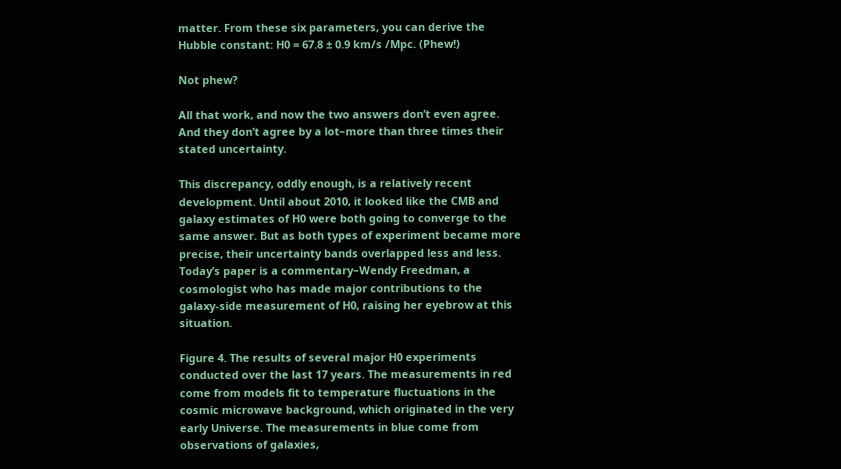matter. From these six parameters, you can derive the Hubble constant: H0 = 67.8 ± 0.9 km/s /Mpc. (Phew!)

Not phew?

All that work, and now the two answers don’t even agree. And they don’t agree by a lot–more than three times their stated uncertainty.

This discrepancy, oddly enough, is a relatively recent development. Until about 2010, it looked like the CMB and galaxy estimates of H0 were both going to converge to the same answer. But as both types of experiment became more precise, their uncertainty bands overlapped less and less. Today’s paper is a commentary–Wendy Freedman, a cosmologist who has made major contributions to the galaxy-side measurement of H0, raising her eyebrow at this situation.

Figure 4. The results of several major H0 experiments conducted over the last 17 years. The measurements in red come from models fit to temperature fluctuations in the cosmic microwave background, which originated in the very early Universe. The measurements in blue come from observations of galaxies,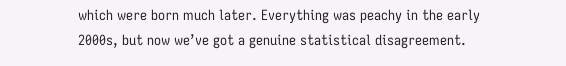which were born much later. Everything was peachy in the early 2000s, but now we’ve got a genuine statistical disagreement.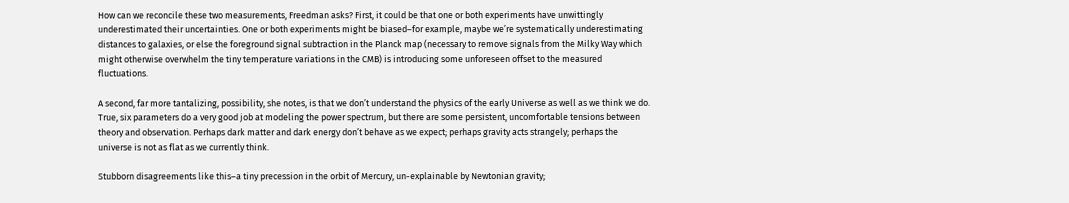How can we reconcile these two measurements, Freedman asks? First, it could be that one or both experiments have unwittingly underestimated their uncertainties. One or both experiments might be biased–for example, maybe we’re systematically underestimating distances to galaxies, or else the foreground signal subtraction in the Planck map (necessary to remove signals from the Milky Way which might otherwise overwhelm the tiny temperature variations in the CMB) is introducing some unforeseen offset to the measured fluctuations.

A second, far more tantalizing, possibility, she notes, is that we don’t understand the physics of the early Universe as well as we think we do. True, six parameters do a very good job at modeling the power spectrum, but there are some persistent, uncomfortable tensions between theory and observation. Perhaps dark matter and dark energy don’t behave as we expect; perhaps gravity acts strangely; perhaps the universe is not as flat as we currently think.

Stubborn disagreements like this–a tiny precession in the orbit of Mercury, un-explainable by Newtonian gravity;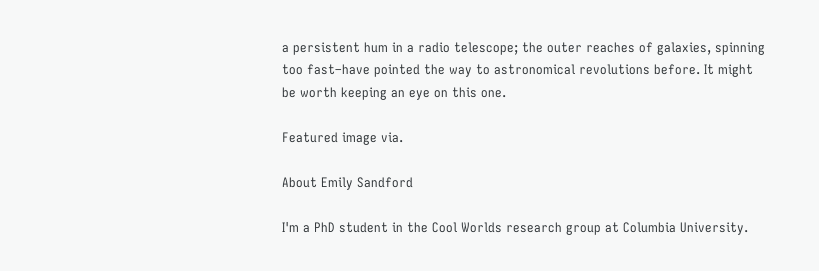a persistent hum in a radio telescope; the outer reaches of galaxies, spinning too fast–have pointed the way to astronomical revolutions before. It might be worth keeping an eye on this one.

Featured image via.

About Emily Sandford

I'm a PhD student in the Cool Worlds research group at Columbia University.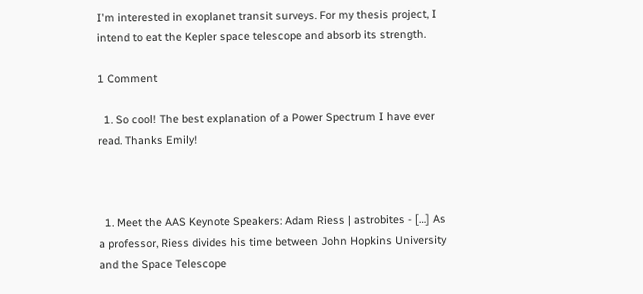I'm interested in exoplanet transit surveys. For my thesis project, I intend to eat the Kepler space telescope and absorb its strength.

1 Comment

  1. So cool! The best explanation of a Power Spectrum I have ever read. Thanks Emily!



  1. Meet the AAS Keynote Speakers: Adam Riess | astrobites - […] As a professor, Riess divides his time between John Hopkins University and the Space Telescope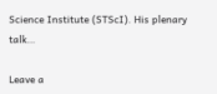Science Institute (STScI). His plenary talk…

Leave a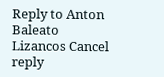Reply to Anton Baleato Lizancos Cancel reply